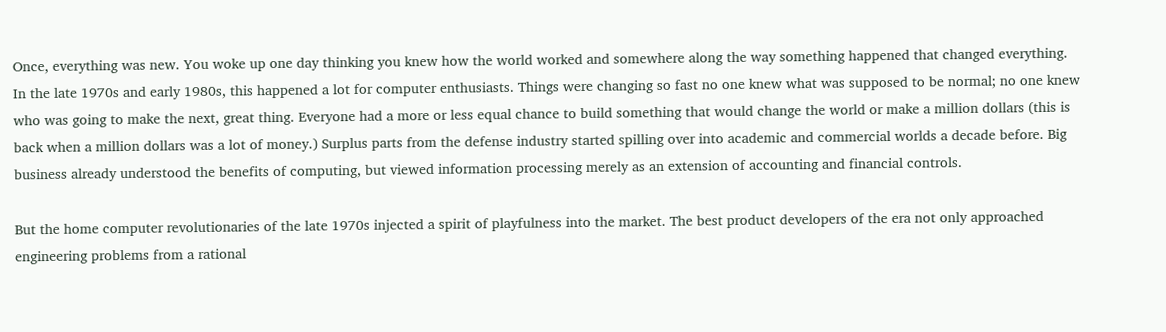Once, everything was new. You woke up one day thinking you knew how the world worked and somewhere along the way something happened that changed everything. In the late 1970s and early 1980s, this happened a lot for computer enthusiasts. Things were changing so fast no one knew what was supposed to be normal; no one knew who was going to make the next, great thing. Everyone had a more or less equal chance to build something that would change the world or make a million dollars (this is back when a million dollars was a lot of money.) Surplus parts from the defense industry started spilling over into academic and commercial worlds a decade before. Big business already understood the benefits of computing, but viewed information processing merely as an extension of accounting and financial controls.

But the home computer revolutionaries of the late 1970s injected a spirit of playfulness into the market. The best product developers of the era not only approached engineering problems from a rational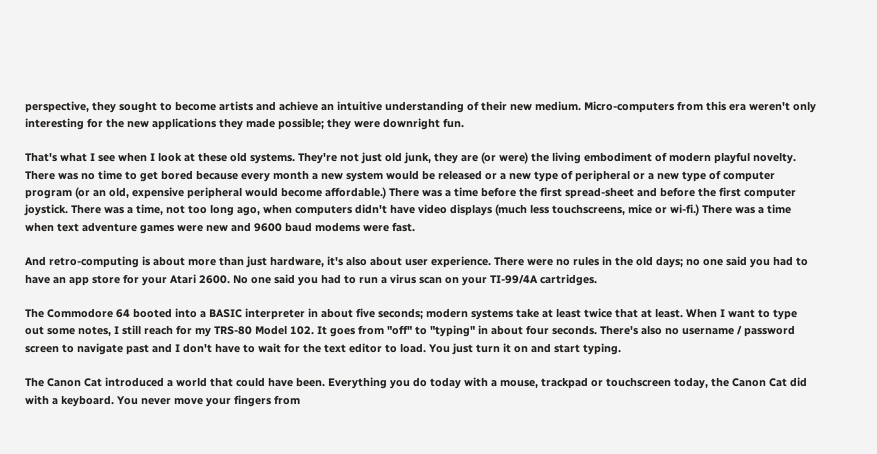perspective, they sought to become artists and achieve an intuitive understanding of their new medium. Micro-computers from this era weren't only interesting for the new applications they made possible; they were downright fun.

That's what I see when I look at these old systems. They're not just old junk, they are (or were) the living embodiment of modern playful novelty. There was no time to get bored because every month a new system would be released or a new type of peripheral or a new type of computer program (or an old, expensive peripheral would become affordable.) There was a time before the first spread-sheet and before the first computer joystick. There was a time, not too long ago, when computers didn't have video displays (much less touchscreens, mice or wi-fi.) There was a time when text adventure games were new and 9600 baud modems were fast.

And retro-computing is about more than just hardware, it's also about user experience. There were no rules in the old days; no one said you had to have an app store for your Atari 2600. No one said you had to run a virus scan on your TI-99/4A cartridges.

The Commodore 64 booted into a BASIC interpreter in about five seconds; modern systems take at least twice that at least. When I want to type out some notes, I still reach for my TRS-80 Model 102. It goes from "off" to "typing" in about four seconds. There's also no username / password screen to navigate past and I don't have to wait for the text editor to load. You just turn it on and start typing.

The Canon Cat introduced a world that could have been. Everything you do today with a mouse, trackpad or touchscreen today, the Canon Cat did with a keyboard. You never move your fingers from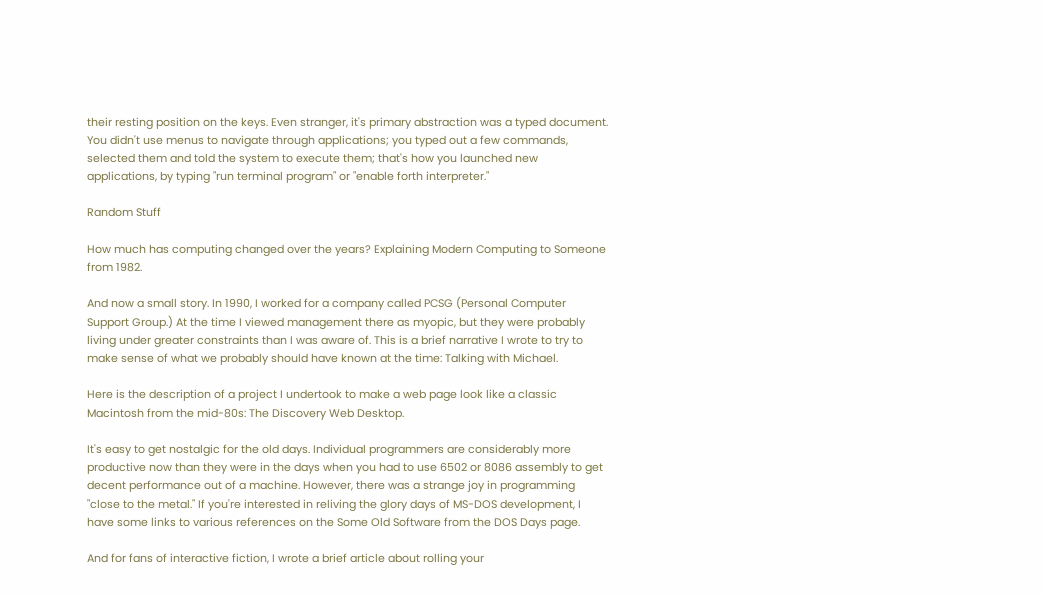their resting position on the keys. Even stranger, it's primary abstraction was a typed document. You didn't use menus to navigate through applications; you typed out a few commands, selected them and told the system to execute them; that's how you launched new applications, by typing "run terminal program" or "enable forth interpreter."

Random Stuff

How much has computing changed over the years? Explaining Modern Computing to Someone from 1982.

And now a small story. In 1990, I worked for a company called PCSG (Personal Computer Support Group.) At the time I viewed management there as myopic, but they were probably living under greater constraints than I was aware of. This is a brief narrative I wrote to try to make sense of what we probably should have known at the time: Talking with Michael.

Here is the description of a project I undertook to make a web page look like a classic Macintosh from the mid-80s: The Discovery Web Desktop.

It's easy to get nostalgic for the old days. Individual programmers are considerably more productive now than they were in the days when you had to use 6502 or 8086 assembly to get decent performance out of a machine. However, there was a strange joy in programming "close to the metal." If you're interested in reliving the glory days of MS-DOS development, I have some links to various references on the Some Old Software from the DOS Days page.

And for fans of interactive fiction, I wrote a brief article about rolling your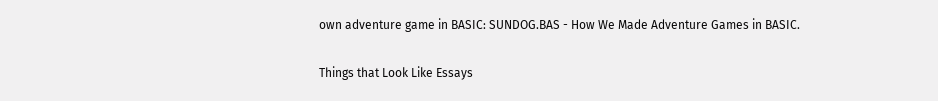own adventure game in BASIC: SUNDOG.BAS - How We Made Adventure Games in BASIC.

Things that Look Like Essays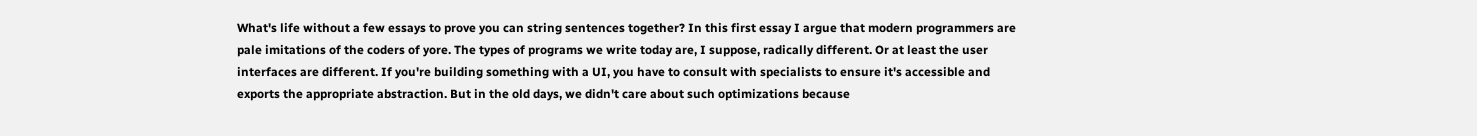What's life without a few essays to prove you can string sentences together? In this first essay I argue that modern programmers are pale imitations of the coders of yore. The types of programs we write today are, I suppose, radically different. Or at least the user interfaces are different. If you're building something with a UI, you have to consult with specialists to ensure it's accessible and exports the appropriate abstraction. But in the old days, we didn't care about such optimizations because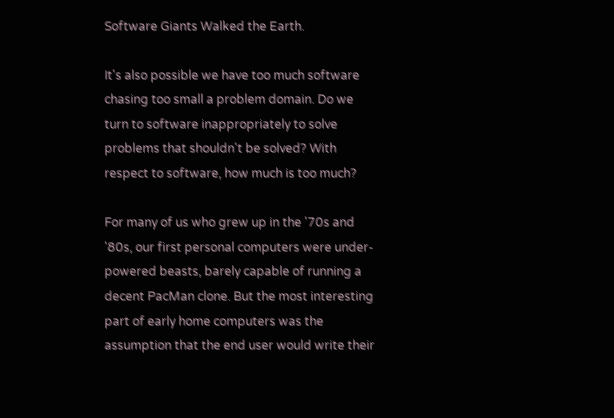Software Giants Walked the Earth.

It's also possible we have too much software chasing too small a problem domain. Do we turn to software inappropriately to solve problems that shouldn't be solved? With respect to software, how much is too much?

For many of us who grew up in the '70s and '80s, our first personal computers were under-powered beasts, barely capable of running a decent PacMan clone. But the most interesting part of early home computers was the assumption that the end user would write their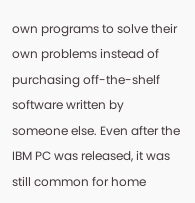own programs to solve their own problems instead of purchasing off-the-shelf software written by someone else. Even after the IBM PC was released, it was still common for home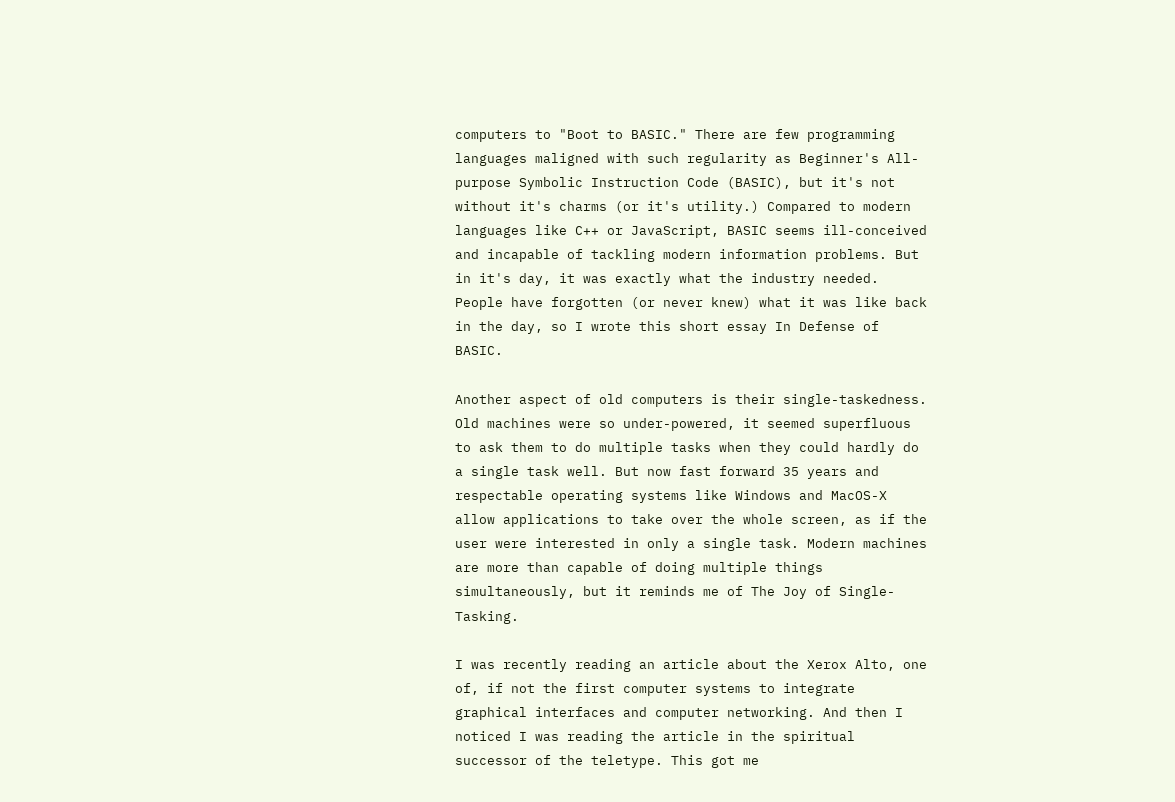computers to "Boot to BASIC." There are few programming languages maligned with such regularity as Beginner's All-purpose Symbolic Instruction Code (BASIC), but it's not without it's charms (or it's utility.) Compared to modern languages like C++ or JavaScript, BASIC seems ill-conceived and incapable of tackling modern information problems. But in it's day, it was exactly what the industry needed. People have forgotten (or never knew) what it was like back in the day, so I wrote this short essay In Defense of BASIC.

Another aspect of old computers is their single-taskedness. Old machines were so under-powered, it seemed superfluous to ask them to do multiple tasks when they could hardly do a single task well. But now fast forward 35 years and respectable operating systems like Windows and MacOS-X allow applications to take over the whole screen, as if the user were interested in only a single task. Modern machines are more than capable of doing multiple things simultaneously, but it reminds me of The Joy of Single-Tasking.

I was recently reading an article about the Xerox Alto, one of, if not the first computer systems to integrate graphical interfaces and computer networking. And then I noticed I was reading the article in the spiritual successor of the teletype. This got me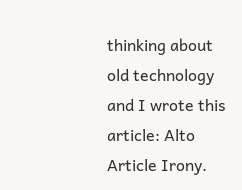thinking about old technology and I wrote this article: Alto Article Irony.